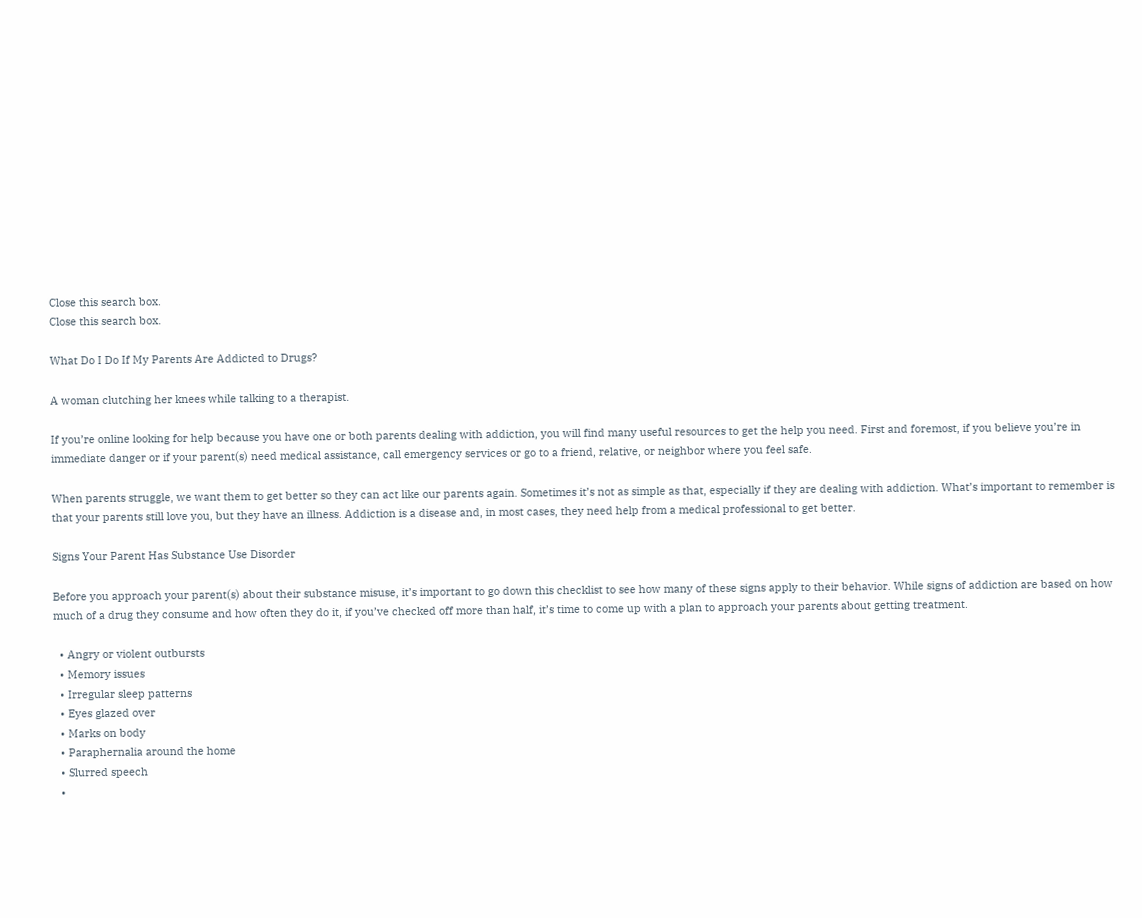Close this search box.
Close this search box.

What Do I Do If My Parents Are Addicted to Drugs?

A woman clutching her knees while talking to a therapist.

If you’re online looking for help because you have one or both parents dealing with addiction, you will find many useful resources to get the help you need. First and foremost, if you believe you’re in immediate danger or if your parent(s) need medical assistance, call emergency services or go to a friend, relative, or neighbor where you feel safe.

When parents struggle, we want them to get better so they can act like our parents again. Sometimes it’s not as simple as that, especially if they are dealing with addiction. What’s important to remember is that your parents still love you, but they have an illness. Addiction is a disease and, in most cases, they need help from a medical professional to get better.

Signs Your Parent Has Substance Use Disorder

Before you approach your parent(s) about their substance misuse, it’s important to go down this checklist to see how many of these signs apply to their behavior. While signs of addiction are based on how much of a drug they consume and how often they do it, if you’ve checked off more than half, it’s time to come up with a plan to approach your parents about getting treatment.

  • Angry or violent outbursts
  • Memory issues
  • Irregular sleep patterns
  • Eyes glazed over
  • Marks on body
  • Paraphernalia around the home
  • Slurred speech
  •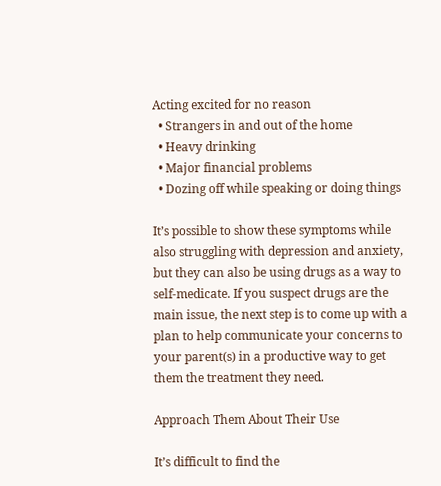Acting excited for no reason
  • Strangers in and out of the home
  • Heavy drinking
  • Major financial problems
  • Dozing off while speaking or doing things

It’s possible to show these symptoms while also struggling with depression and anxiety, but they can also be using drugs as a way to self-medicate. If you suspect drugs are the main issue, the next step is to come up with a plan to help communicate your concerns to your parent(s) in a productive way to get them the treatment they need.

Approach Them About Their Use

It’s difficult to find the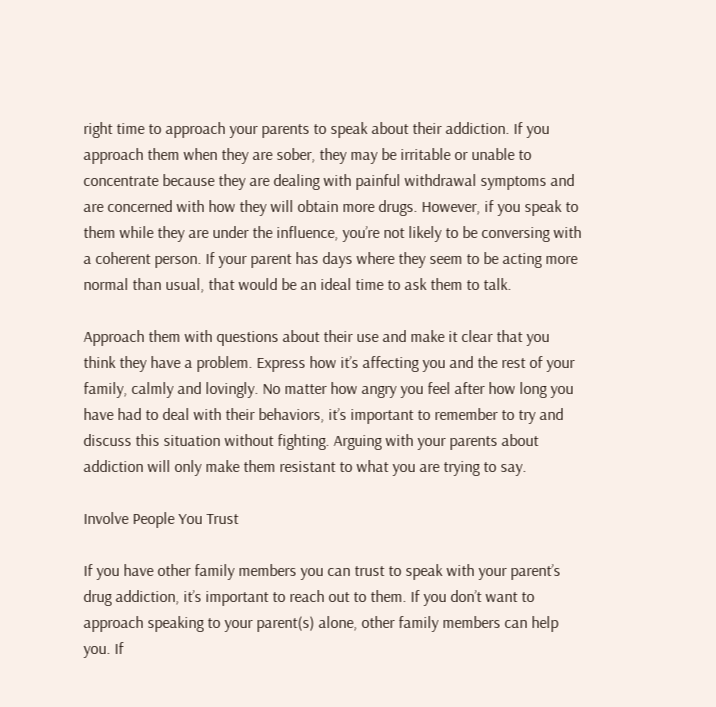right time to approach your parents to speak about their addiction. If you approach them when they are sober, they may be irritable or unable to concentrate because they are dealing with painful withdrawal symptoms and are concerned with how they will obtain more drugs. However, if you speak to them while they are under the influence, you’re not likely to be conversing with a coherent person. If your parent has days where they seem to be acting more normal than usual, that would be an ideal time to ask them to talk.

Approach them with questions about their use and make it clear that you think they have a problem. Express how it’s affecting you and the rest of your family, calmly and lovingly. No matter how angry you feel after how long you have had to deal with their behaviors, it’s important to remember to try and discuss this situation without fighting. Arguing with your parents about addiction will only make them resistant to what you are trying to say.

Involve People You Trust

If you have other family members you can trust to speak with your parent’s drug addiction, it’s important to reach out to them. If you don’t want to approach speaking to your parent(s) alone, other family members can help you. If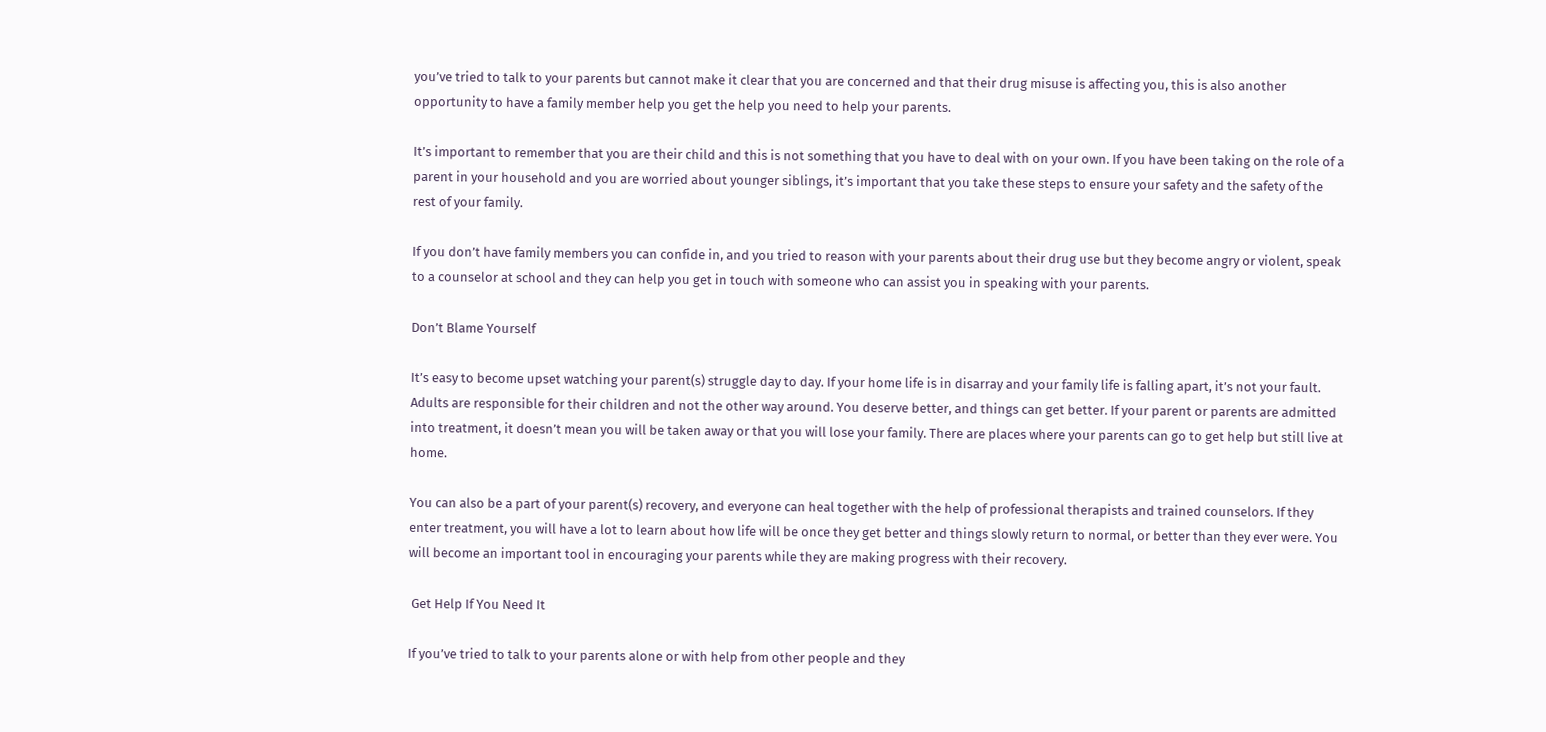you’ve tried to talk to your parents but cannot make it clear that you are concerned and that their drug misuse is affecting you, this is also another opportunity to have a family member help you get the help you need to help your parents.

It’s important to remember that you are their child and this is not something that you have to deal with on your own. If you have been taking on the role of a parent in your household and you are worried about younger siblings, it’s important that you take these steps to ensure your safety and the safety of the rest of your family.

If you don’t have family members you can confide in, and you tried to reason with your parents about their drug use but they become angry or violent, speak to a counselor at school and they can help you get in touch with someone who can assist you in speaking with your parents.

Don’t Blame Yourself

It’s easy to become upset watching your parent(s) struggle day to day. If your home life is in disarray and your family life is falling apart, it’s not your fault. Adults are responsible for their children and not the other way around. You deserve better, and things can get better. If your parent or parents are admitted into treatment, it doesn’t mean you will be taken away or that you will lose your family. There are places where your parents can go to get help but still live at home.

You can also be a part of your parent(s) recovery, and everyone can heal together with the help of professional therapists and trained counselors. If they enter treatment, you will have a lot to learn about how life will be once they get better and things slowly return to normal, or better than they ever were. You will become an important tool in encouraging your parents while they are making progress with their recovery.

 Get Help If You Need It

If you’ve tried to talk to your parents alone or with help from other people and they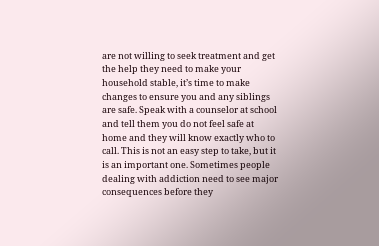are not willing to seek treatment and get the help they need to make your household stable, it’s time to make changes to ensure you and any siblings are safe. Speak with a counselor at school and tell them you do not feel safe at home and they will know exactly who to call. This is not an easy step to take, but it is an important one. Sometimes people dealing with addiction need to see major consequences before they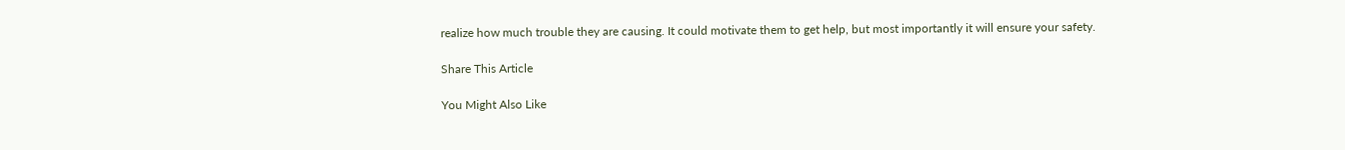realize how much trouble they are causing. It could motivate them to get help, but most importantly it will ensure your safety.

Share This Article

You Might Also Like